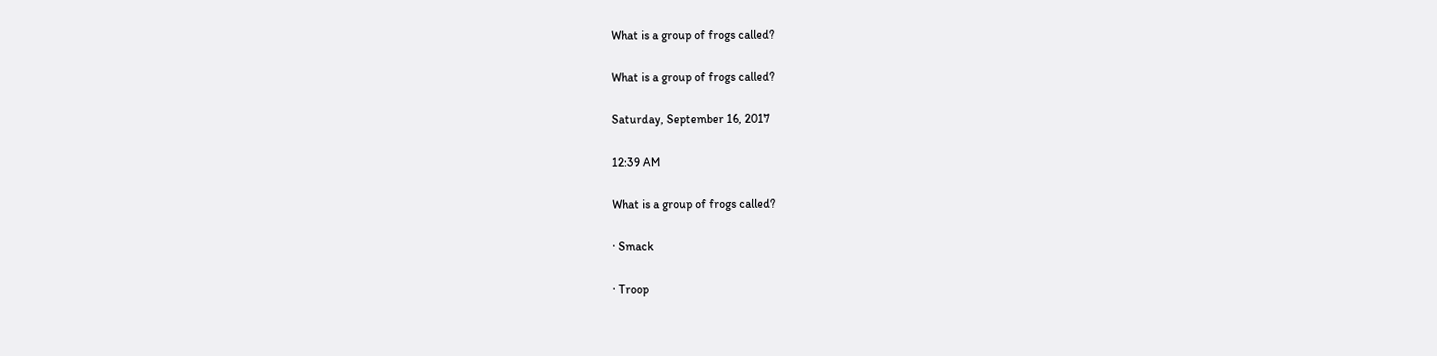What is a group of frogs called?

What is a group of frogs called?

Saturday, September 16, 2017

12:39 AM

What is a group of frogs called?

· Smack

· Troop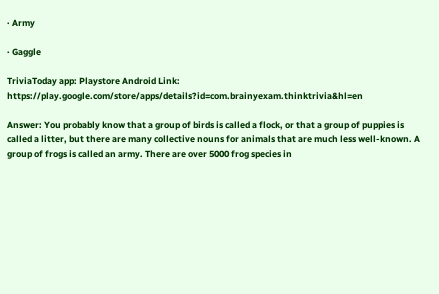· Army

· Gaggle

TriviaToday app: Playstore Android Link: https://play.google.com/store/apps/details?id=com.brainyexam.thinktrivia&hl=en

Answer: You probably know that a group of birds is called a flock, or that a group of puppies is called a litter, but there are many collective nouns for animals that are much less well-known. A group of frogs is called an army. There are over 5000 frog species in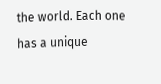the world. Each one has a unique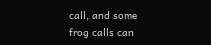call, and some frog calls can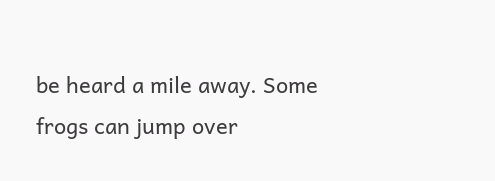be heard a mile away. Some frogs can jump over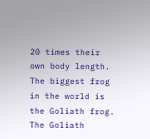20 times their own body length. The biggest frog in the world is the Goliath frog. The Goliath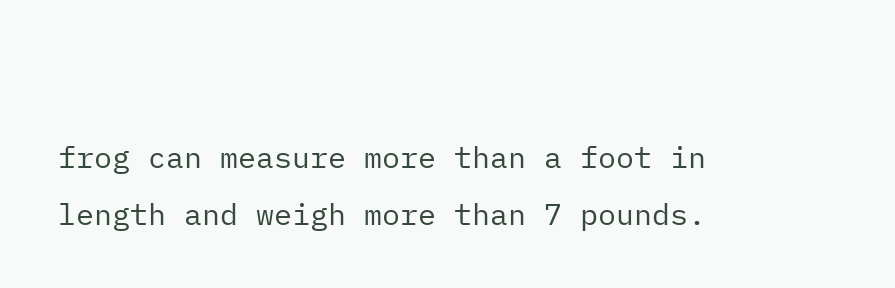frog can measure more than a foot in length and weigh more than 7 pounds.